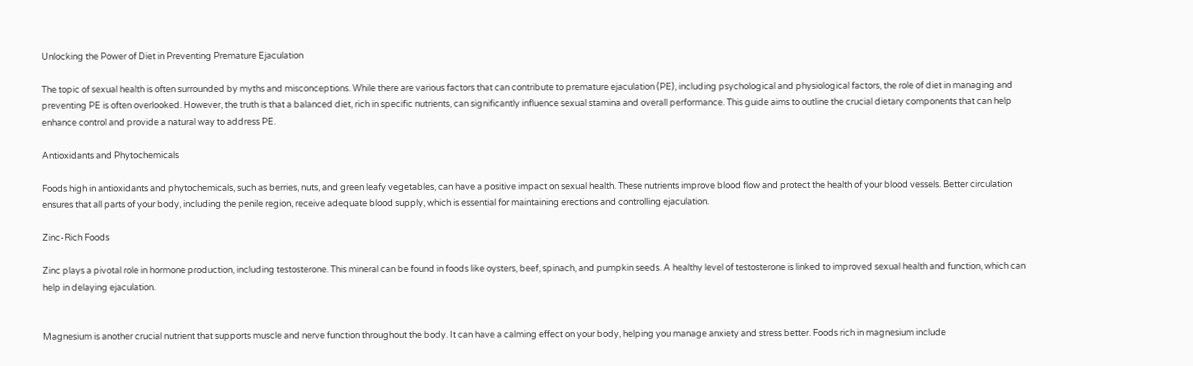Unlocking the Power of Diet in Preventing Premature Ejaculation

The topic of sexual health is often surrounded by myths and misconceptions. While there are various factors that can contribute to premature ejaculation (PE), including psychological and physiological factors, the role of diet in managing and preventing PE is often overlooked. However, the truth is that a balanced diet, rich in specific nutrients, can significantly influence sexual stamina and overall performance. This guide aims to outline the crucial dietary components that can help enhance control and provide a natural way to address PE.

Antioxidants and Phytochemicals

Foods high in antioxidants and phytochemicals, such as berries, nuts, and green leafy vegetables, can have a positive impact on sexual health. These nutrients improve blood flow and protect the health of your blood vessels. Better circulation ensures that all parts of your body, including the penile region, receive adequate blood supply, which is essential for maintaining erections and controlling ejaculation.

Zinc-Rich Foods

Zinc plays a pivotal role in hormone production, including testosterone. This mineral can be found in foods like oysters, beef, spinach, and pumpkin seeds. A healthy level of testosterone is linked to improved sexual health and function, which can help in delaying ejaculation.


Magnesium is another crucial nutrient that supports muscle and nerve function throughout the body. It can have a calming effect on your body, helping you manage anxiety and stress better. Foods rich in magnesium include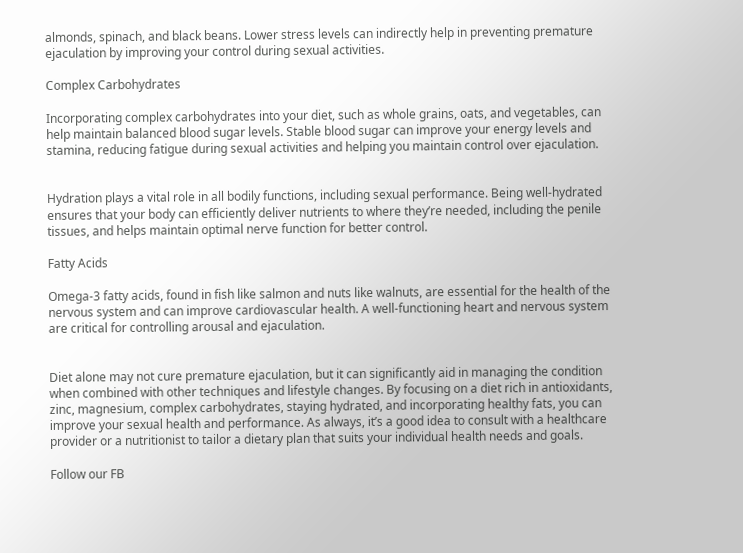almonds, spinach, and black beans. Lower stress levels can indirectly help in preventing premature ejaculation by improving your control during sexual activities.

Complex Carbohydrates

Incorporating complex carbohydrates into your diet, such as whole grains, oats, and vegetables, can help maintain balanced blood sugar levels. Stable blood sugar can improve your energy levels and stamina, reducing fatigue during sexual activities and helping you maintain control over ejaculation.


Hydration plays a vital role in all bodily functions, including sexual performance. Being well-hydrated ensures that your body can efficiently deliver nutrients to where they’re needed, including the penile tissues, and helps maintain optimal nerve function for better control.

Fatty Acids

Omega-3 fatty acids, found in fish like salmon and nuts like walnuts, are essential for the health of the nervous system and can improve cardiovascular health. A well-functioning heart and nervous system are critical for controlling arousal and ejaculation.


Diet alone may not cure premature ejaculation, but it can significantly aid in managing the condition when combined with other techniques and lifestyle changes. By focusing on a diet rich in antioxidants, zinc, magnesium, complex carbohydrates, staying hydrated, and incorporating healthy fats, you can improve your sexual health and performance. As always, it’s a good idea to consult with a healthcare provider or a nutritionist to tailor a dietary plan that suits your individual health needs and goals.

Follow our FB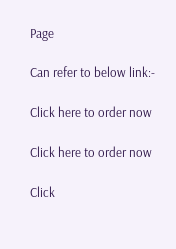Page

Can refer to below link:-

Click here to order now

Click here to order now

Click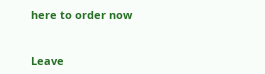here to order now


Leave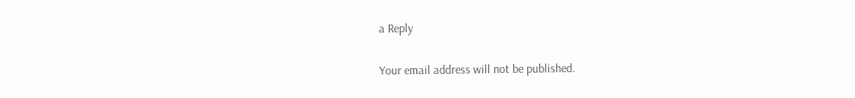a Reply

Your email address will not be published.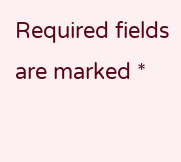Required fields are marked *